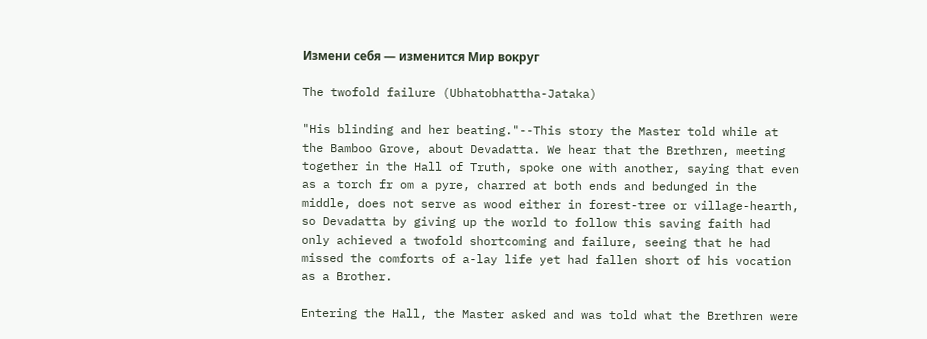Измени себя — изменится Мир вокруг

The twofold failure (Ubhatobhattha-Jataka)

"His blinding and her beating."--This story the Master told while at the Bamboo Grove, about Devadatta. We hear that the Brethren, meeting together in the Hall of Truth, spoke one with another, saying that even as a torch fr om a pyre, charred at both ends and bedunged in the middle, does not serve as wood either in forest-tree or village-hearth, so Devadatta by giving up the world to follow this saving faith had only achieved a twofold shortcoming and failure, seeing that he had missed the comforts of a-lay life yet had fallen short of his vocation as a Brother.

Entering the Hall, the Master asked and was told what the Brethren were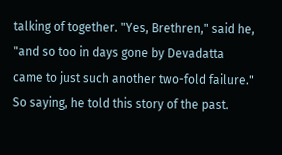talking of together. "Yes, Brethren," said he, "and so too in days gone by Devadatta came to just such another two-fold failure." So saying, he told this story of the past.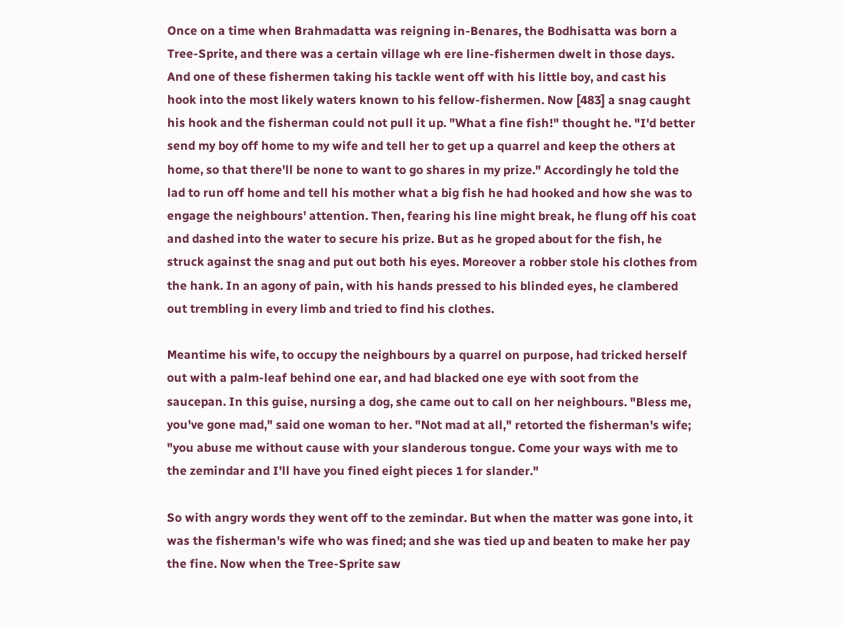Once on a time when Brahmadatta was reigning in-Benares, the Bodhisatta was born a Tree-Sprite, and there was a certain village wh ere line-fishermen dwelt in those days. And one of these fishermen taking his tackle went off with his little boy, and cast his hook into the most likely waters known to his fellow-fishermen. Now [483] a snag caught his hook and the fisherman could not pull it up. "What a fine fish!" thought he. "I'd better send my boy off home to my wife and tell her to get up a quarrel and keep the others at home, so that there'll be none to want to go shares in my prize." Accordingly he told the lad to run off home and tell his mother what a big fish he had hooked and how she was to engage the neighbours' attention. Then, fearing his line might break, he flung off his coat and dashed into the water to secure his prize. But as he groped about for the fish, he struck against the snag and put out both his eyes. Moreover a robber stole his clothes from the hank. In an agony of pain, with his hands pressed to his blinded eyes, he clambered out trembling in every limb and tried to find his clothes.

Meantime his wife, to occupy the neighbours by a quarrel on purpose, had tricked herself out with a palm-leaf behind one ear, and had blacked one eye with soot from the saucepan. In this guise, nursing a dog, she came out to call on her neighbours. "Bless me, you've gone mad," said one woman to her. "Not mad at all," retorted the fisherman's wife; "you abuse me without cause with your slanderous tongue. Come your ways with me to the zemindar and I'll have you fined eight pieces 1 for slander."

So with angry words they went off to the zemindar. But when the matter was gone into, it was the fisherman's wife who was fined; and she was tied up and beaten to make her pay the fine. Now when the Tree-Sprite saw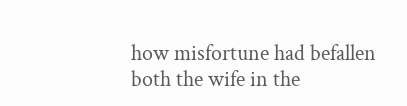how misfortune had befallen both the wife in the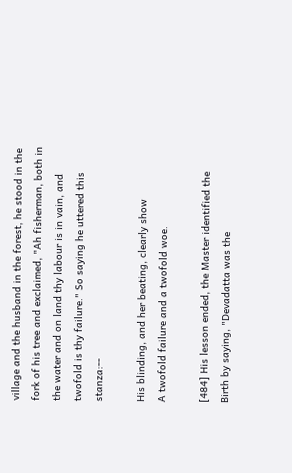village and the husband in the forest, he stood in the fork of his tree and exclaimed, "Ah fisherman, both in the water and on land thy labour is in vain, and twofold is thy failure." So saying he uttered this stanza:--

His blinding, and her beating, clearly show
A twofold failure and a twofold woe.

[484] His lesson ended, the Master identified the Birth by saying, "Devadatta was the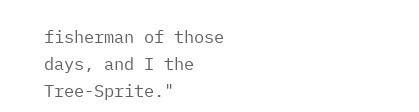fisherman of those days, and I the Tree-Sprite."